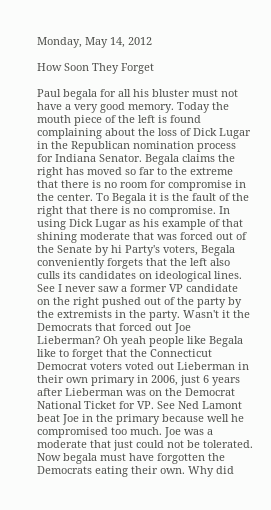Monday, May 14, 2012

How Soon They Forget

Paul begala for all his bluster must not have a very good memory. Today the mouth piece of the left is found complaining about the loss of Dick Lugar in the Republican nomination process for Indiana Senator. Begala claims the right has moved so far to the extreme that there is no room for compromise in the center. To Begala it is the fault of the right that there is no compromise. In using Dick Lugar as his example of that shining moderate that was forced out of the Senate by hi Party's voters, Begala conveniently forgets that the left also culls its candidates on ideological lines. See I never saw a former VP candidate on the right pushed out of the party by the extremists in the party. Wasn't it the Democrats that forced out Joe Lieberman? Oh yeah people like Begala like to forget that the Connecticut Democrat voters voted out Lieberman in their own primary in 2006, just 6 years after Lieberman was on the Democrat National Ticket for VP. See Ned Lamont beat Joe in the primary because well he compromised too much. Joe was a moderate that just could not be tolerated. Now begala must have forgotten the Democrats eating their own. Why did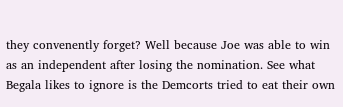they convenently forget? Well because Joe was able to win as an independent after losing the nomination. See what Begala likes to ignore is the Demcorts tried to eat their own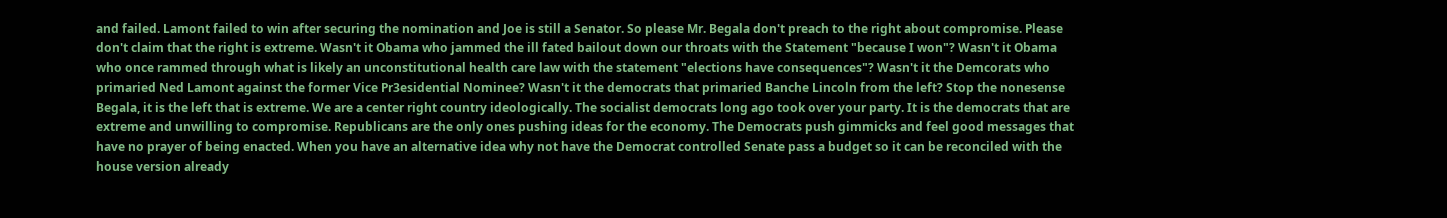and failed. Lamont failed to win after securing the nomination and Joe is still a Senator. So please Mr. Begala don't preach to the right about compromise. Please don't claim that the right is extreme. Wasn't it Obama who jammed the ill fated bailout down our throats with the Statement "because I won"? Wasn't it Obama who once rammed through what is likely an unconstitutional health care law with the statement "elections have consequences"? Wasn't it the Demcorats who primaried Ned Lamont against the former Vice Pr3esidential Nominee? Wasn't it the democrats that primaried Banche Lincoln from the left? Stop the nonesense Begala, it is the left that is extreme. We are a center right country ideologically. The socialist democrats long ago took over your party. It is the democrats that are extreme and unwilling to compromise. Republicans are the only ones pushing ideas for the economy. The Democrats push gimmicks and feel good messages that have no prayer of being enacted. When you have an alternative idea why not have the Democrat controlled Senate pass a budget so it can be reconciled with the house version already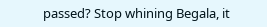passed? Stop whining Begala, it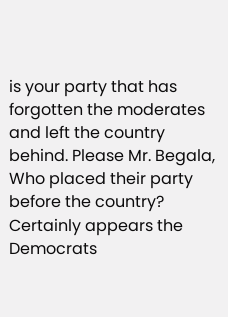is your party that has forgotten the moderates and left the country behind. Please Mr. Begala, Who placed their party before the country? Certainly appears the Democrats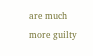are much more guilty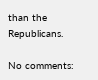than the Republicans.

No comments: